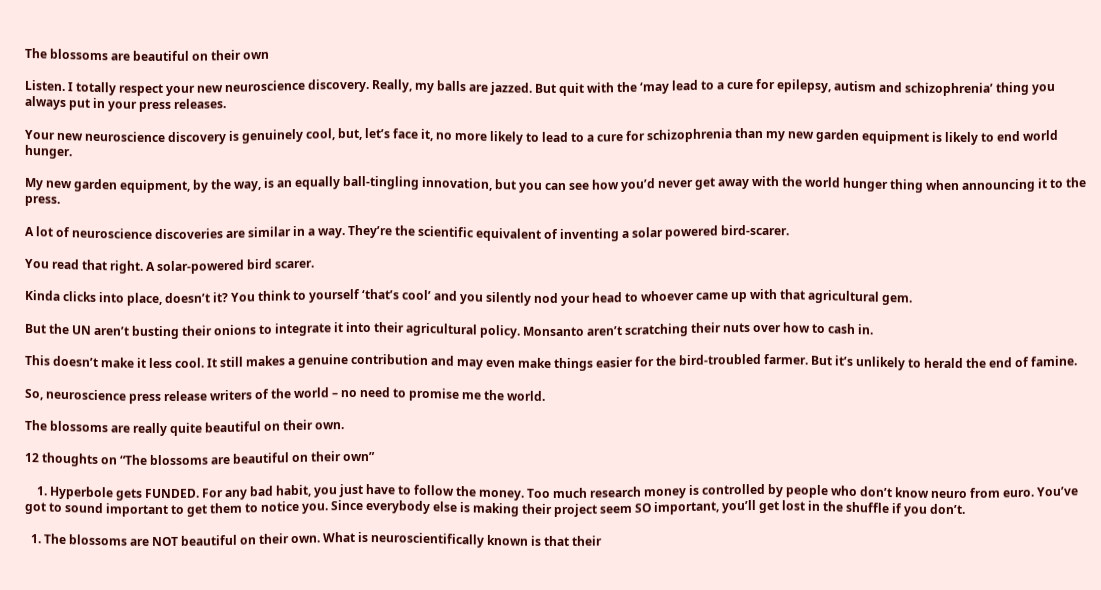The blossoms are beautiful on their own

Listen. I totally respect your new neuroscience discovery. Really, my balls are jazzed. But quit with the ‘may lead to a cure for epilepsy, autism and schizophrenia’ thing you always put in your press releases.

Your new neuroscience discovery is genuinely cool, but, let’s face it, no more likely to lead to a cure for schizophrenia than my new garden equipment is likely to end world hunger.

My new garden equipment, by the way, is an equally ball-tingling innovation, but you can see how you’d never get away with the world hunger thing when announcing it to the press.

A lot of neuroscience discoveries are similar in a way. They’re the scientific equivalent of inventing a solar powered bird-scarer.

You read that right. A solar-powered bird scarer.

Kinda clicks into place, doesn’t it? You think to yourself ‘that’s cool’ and you silently nod your head to whoever came up with that agricultural gem.

But the UN aren’t busting their onions to integrate it into their agricultural policy. Monsanto aren’t scratching their nuts over how to cash in.

This doesn’t make it less cool. It still makes a genuine contribution and may even make things easier for the bird-troubled farmer. But it’s unlikely to herald the end of famine.

So, neuroscience press release writers of the world – no need to promise me the world.

The blossoms are really quite beautiful on their own.

12 thoughts on “The blossoms are beautiful on their own”

    1. Hyperbole gets FUNDED. For any bad habit, you just have to follow the money. Too much research money is controlled by people who don’t know neuro from euro. You’ve got to sound important to get them to notice you. Since everybody else is making their project seem SO important, you’ll get lost in the shuffle if you don’t.

  1. The blossoms are NOT beautiful on their own. What is neuroscientifically known is that their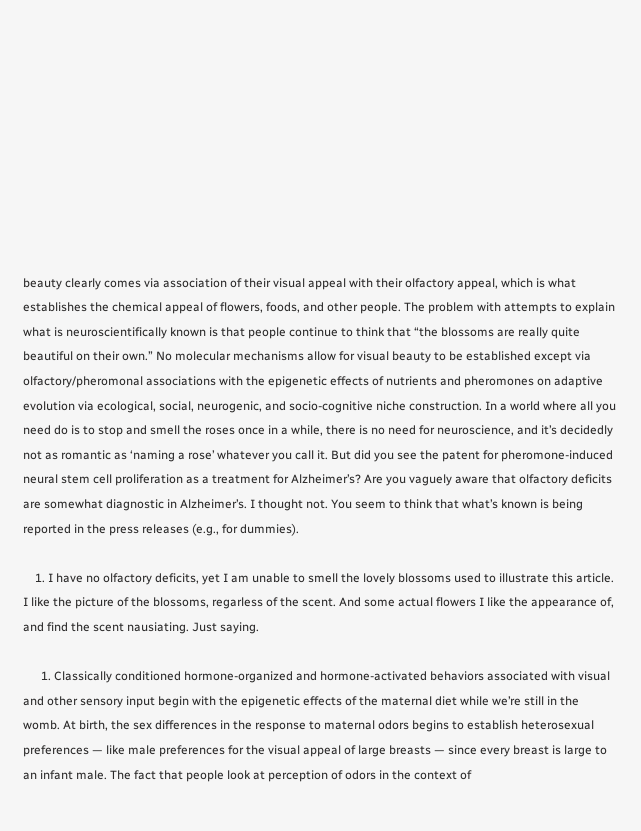beauty clearly comes via association of their visual appeal with their olfactory appeal, which is what establishes the chemical appeal of flowers, foods, and other people. The problem with attempts to explain what is neuroscientifically known is that people continue to think that “the blossoms are really quite beautiful on their own.” No molecular mechanisms allow for visual beauty to be established except via olfactory/pheromonal associations with the epigenetic effects of nutrients and pheromones on adaptive evolution via ecological, social, neurogenic, and socio-cognitive niche construction. In a world where all you need do is to stop and smell the roses once in a while, there is no need for neuroscience, and it’s decidedly not as romantic as ‘naming a rose’ whatever you call it. But did you see the patent for pheromone-induced neural stem cell proliferation as a treatment for Alzheimer’s? Are you vaguely aware that olfactory deficits are somewhat diagnostic in Alzheimer’s. I thought not. You seem to think that what’s known is being reported in the press releases (e.g., for dummies).

    1. I have no olfactory deficits, yet I am unable to smell the lovely blossoms used to illustrate this article. I like the picture of the blossoms, regarless of the scent. And some actual flowers I like the appearance of, and find the scent nausiating. Just saying.

      1. Classically conditioned hormone-organized and hormone-activated behaviors associated with visual and other sensory input begin with the epigenetic effects of the maternal diet while we’re still in the womb. At birth, the sex differences in the response to maternal odors begins to establish heterosexual preferences — like male preferences for the visual appeal of large breasts — since every breast is large to an infant male. The fact that people look at perception of odors in the context of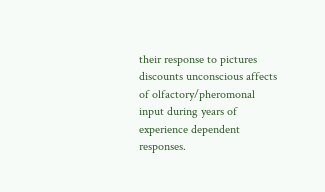their response to pictures discounts unconscious affects of olfactory/pheromonal input during years of experience dependent responses.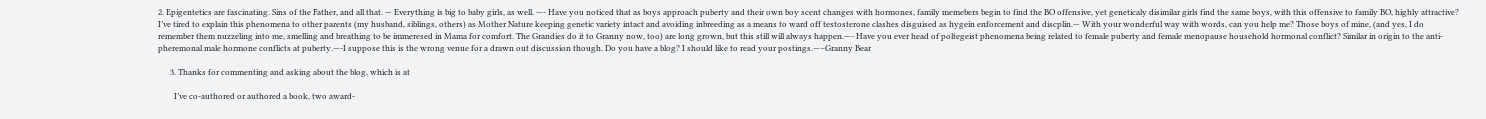2. Epigentetics are fascinating. Sins of the Father, and all that. — Everything is big to baby girls, as well. —- Have you noticed that as boys approach puberty and their own boy scent changes with hormones, family memebers begin to find the BO offensive, yet geneticaly disimilar girls find the same boys, with this offensive to family BO, highly attractive? I’ve tired to explain this phenomena to other parents (my husband, siblings, others) as Mother Nature keeping genetic variety intact and avoiding inbreeding as a means to ward off testosterone clashes disguised as hygein enforcement and discplin.— With your wonderful way with words, can you help me? Those boys of mine, (and yes, I do remember them nuzzeling into me, smelling and breathing to be immeresed in Mama for comfort. The Grandies do it to Granny now, too) are long grown, but this still will always happen.—- Have you ever head of poltegeist phenomena being related to female puberty and female menopause household hormonal conflict? Similar in origin to the anti-pheremonal male hormone conflicts at puberty.—-I suppose this is the wrong venue for a drawn out discussion though. Do you have a blog? I should like to read your postings.—–Granny Bear

      3. Thanks for commenting and asking about the blog, which is at

        I’ve co-authored or authored a book, two award-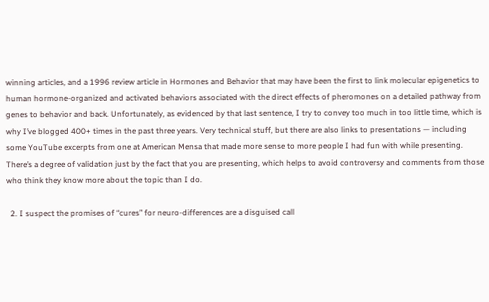winning articles, and a 1996 review article in Hormones and Behavior that may have been the first to link molecular epigenetics to human hormone-organized and activated behaviors associated with the direct effects of pheromones on a detailed pathway from genes to behavior and back. Unfortunately, as evidenced by that last sentence, I try to convey too much in too little time, which is why I’ve blogged 400+ times in the past three years. Very technical stuff, but there are also links to presentations — including some YouTube excerpts from one at American Mensa that made more sense to more people I had fun with while presenting. There’s a degree of validation just by the fact that you are presenting, which helps to avoid controversy and comments from those who think they know more about the topic than I do.

  2. I suspect the promises of “cures” for neuro-differences are a disguised call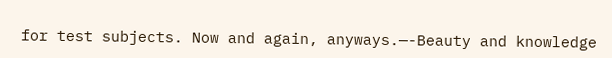for test subjects. Now and again, anyways.—-Beauty and knowledge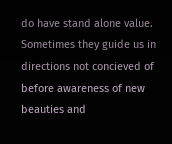do have stand alone value. Sometimes they guide us in directions not concieved of before awareness of new beauties and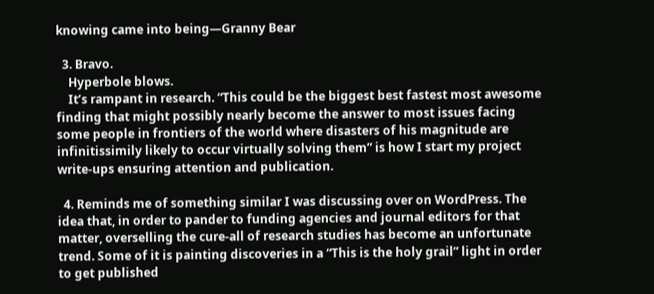knowing came into being—Granny Bear

  3. Bravo.
    Hyperbole blows.
    It’s rampant in research. “This could be the biggest best fastest most awesome finding that might possibly nearly become the answer to most issues facing some people in frontiers of the world where disasters of his magnitude are infinitissimily likely to occur virtually solving them” is how I start my project write-ups ensuring attention and publication.

  4. Reminds me of something similar I was discussing over on WordPress. The idea that, in order to pander to funding agencies and journal editors for that matter, overselling the cure-all of research studies has become an unfortunate trend. Some of it is painting discoveries in a “This is the holy grail” light in order to get published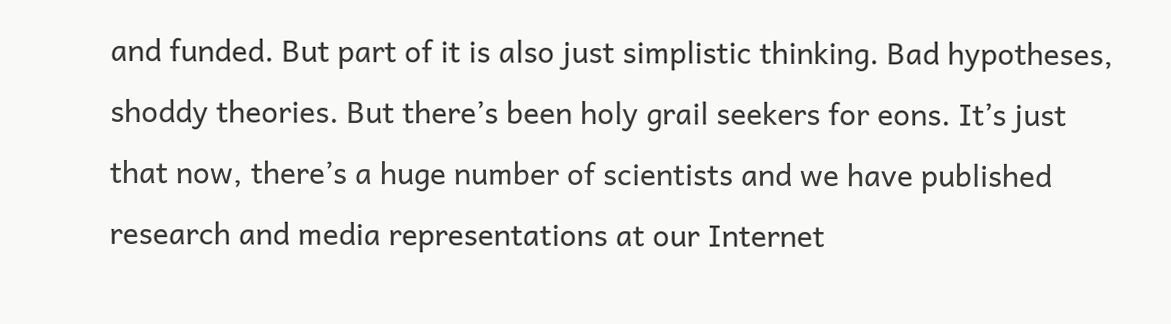and funded. But part of it is also just simplistic thinking. Bad hypotheses, shoddy theories. But there’s been holy grail seekers for eons. It’s just that now, there’s a huge number of scientists and we have published research and media representations at our Internet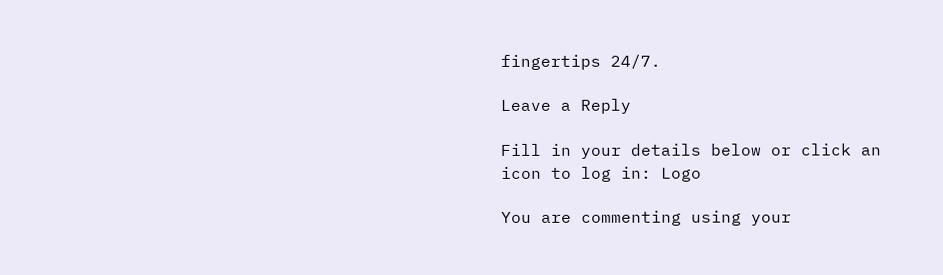fingertips 24/7.

Leave a Reply

Fill in your details below or click an icon to log in: Logo

You are commenting using your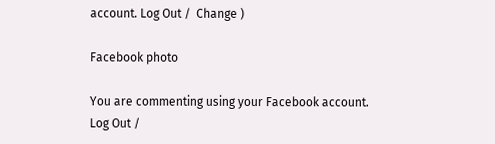account. Log Out /  Change )

Facebook photo

You are commenting using your Facebook account. Log Out /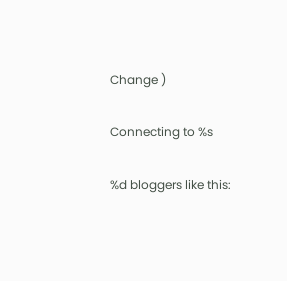Change )

Connecting to %s

%d bloggers like this: